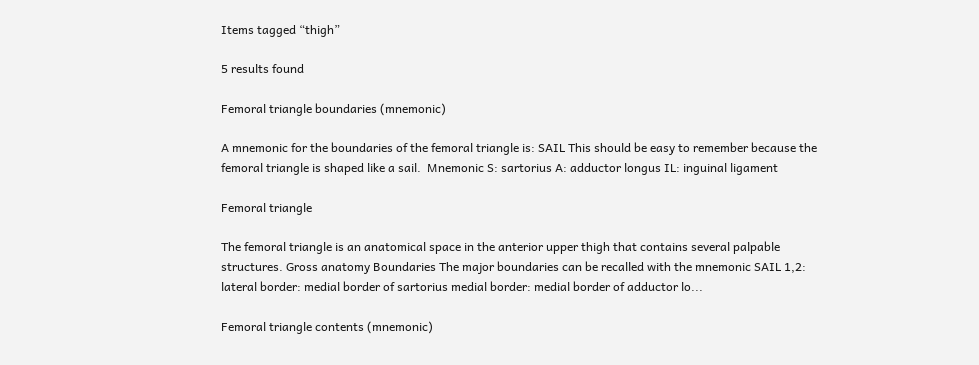Items tagged “thigh”

5 results found

Femoral triangle boundaries (mnemonic)

A mnemonic for the boundaries of the femoral triangle is: SAIL This should be easy to remember because the femoral triangle is shaped like a sail.  Mnemonic S: sartorius A: adductor longus IL: inguinal ligament

Femoral triangle

The femoral triangle is an anatomical space in the anterior upper thigh that contains several palpable structures. Gross anatomy Boundaries The major boundaries can be recalled with the mnemonic SAIL 1,2: lateral border: medial border of sartorius medial border: medial border of adductor lo...

Femoral triangle contents (mnemonic)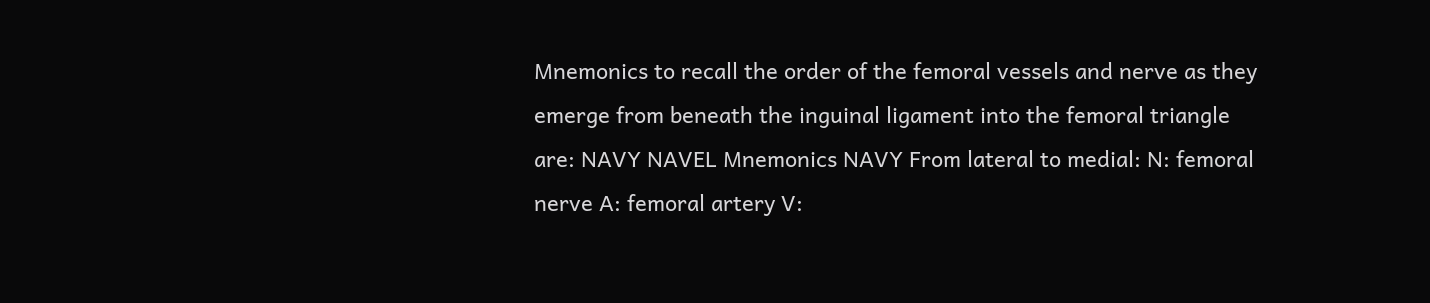Mnemonics to recall the order of the femoral vessels and nerve as they emerge from beneath the inguinal ligament into the femoral triangle are: NAVY NAVEL Mnemonics NAVY From lateral to medial: N: femoral nerve A: femoral artery V: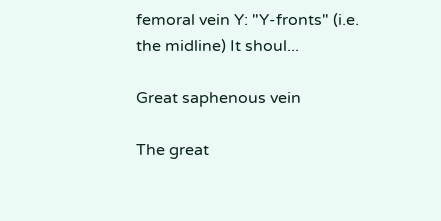femoral vein Y: "Y-fronts" (i.e. the midline) It shoul...

Great saphenous vein

The great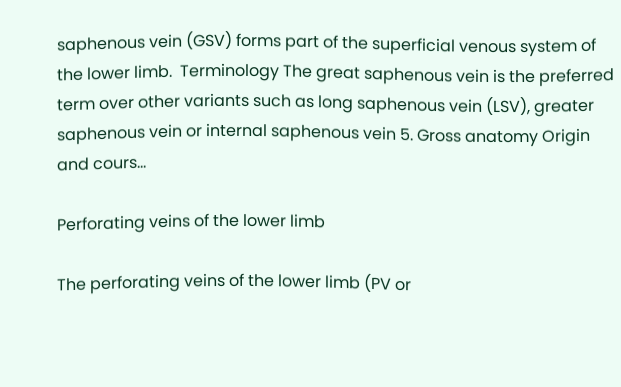saphenous vein (GSV) forms part of the superficial venous system of the lower limb.  Terminology The great saphenous vein is the preferred term over other variants such as long saphenous vein (LSV), greater saphenous vein or internal saphenous vein 5. Gross anatomy Origin and cours...

Perforating veins of the lower limb

The perforating veins of the lower limb (PV or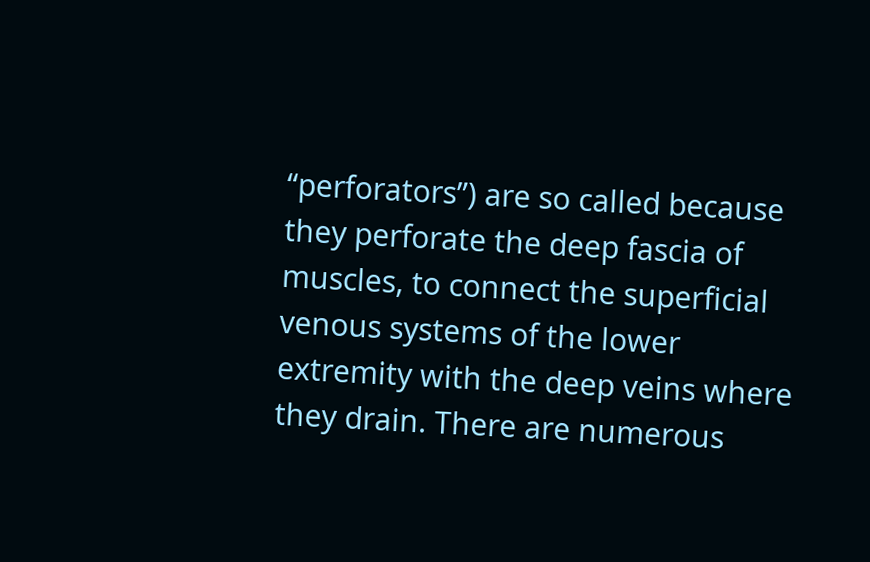“perforators”) are so called because they perforate the deep fascia of muscles, to connect the superficial venous systems of the lower extremity with the deep veins where they drain. There are numerous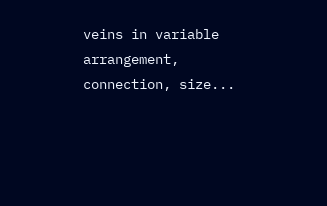veins in variable arrangement, connection, size...